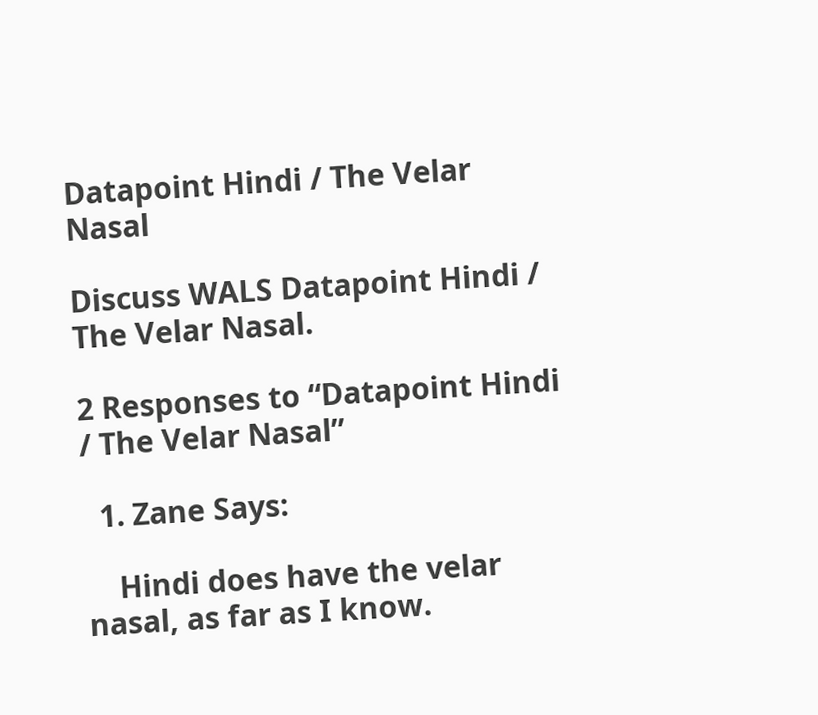Datapoint Hindi / The Velar Nasal

Discuss WALS Datapoint Hindi / The Velar Nasal.

2 Responses to “Datapoint Hindi / The Velar Nasal”

  1. Zane Says:

    Hindi does have the velar nasal, as far as I know.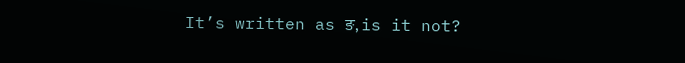It’s written as ङ, is it not?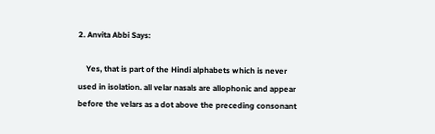2. Anvita Abbi Says:

    Yes, that is part of the Hindi alphabets which is never used in isolation. all velar nasals are allophonic and appear before the velars as a dot above the preceding consonant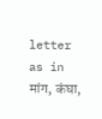letter as in मांग, कंघा,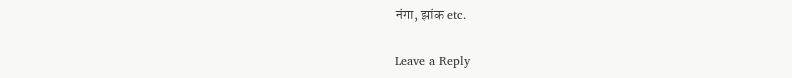नंगा, झांक etc.

Leave a Reply